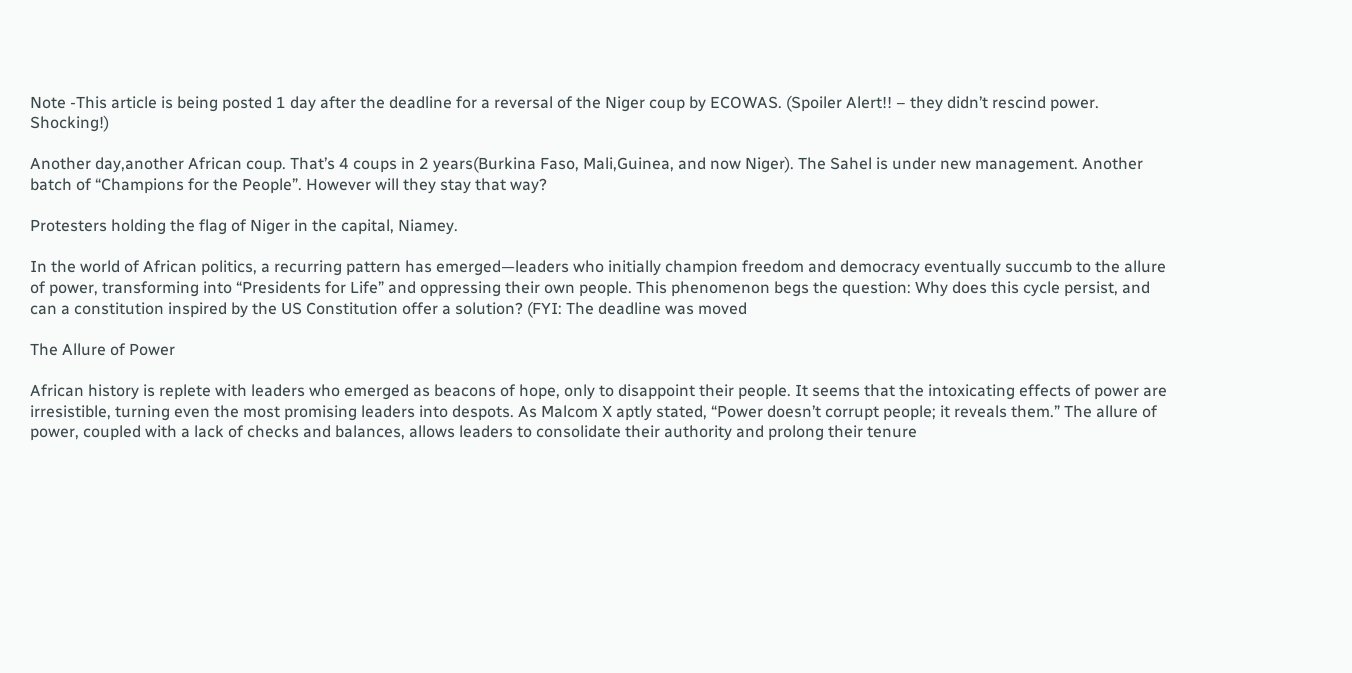Note -This article is being posted 1 day after the deadline for a reversal of the Niger coup by ECOWAS. (Spoiler Alert!! – they didn’t rescind power. Shocking!)

Another day,another African coup. That’s 4 coups in 2 years(Burkina Faso, Mali,Guinea, and now Niger). The Sahel is under new management. Another batch of “Champions for the People”. However will they stay that way?

Protesters holding the flag of Niger in the capital, Niamey.

In the world of African politics, a recurring pattern has emerged—leaders who initially champion freedom and democracy eventually succumb to the allure of power, transforming into “Presidents for Life” and oppressing their own people. This phenomenon begs the question: Why does this cycle persist, and can a constitution inspired by the US Constitution offer a solution? (FYI: The deadline was moved

The Allure of Power

African history is replete with leaders who emerged as beacons of hope, only to disappoint their people. It seems that the intoxicating effects of power are irresistible, turning even the most promising leaders into despots. As Malcom X aptly stated, “Power doesn’t corrupt people; it reveals them.” The allure of power, coupled with a lack of checks and balances, allows leaders to consolidate their authority and prolong their tenure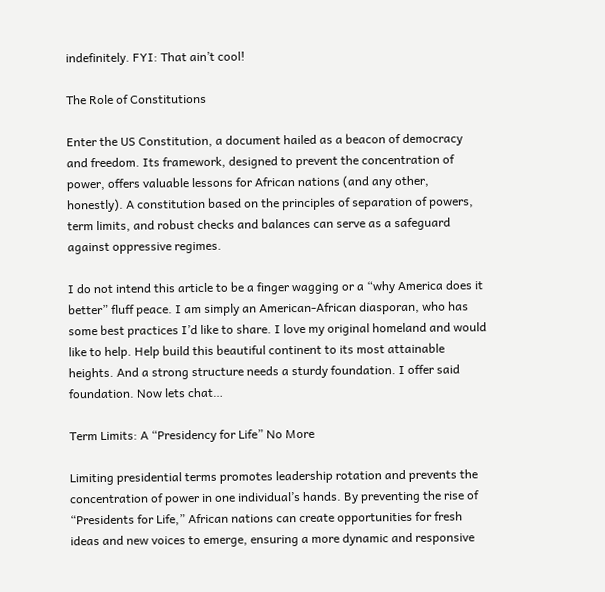indefinitely. FYI: That ain’t cool!

The Role of Constitutions

Enter the US Constitution, a document hailed as a beacon of democracy and freedom. Its framework, designed to prevent the concentration of power, offers valuable lessons for African nations (and any other, honestly). A constitution based on the principles of separation of powers, term limits, and robust checks and balances can serve as a safeguard against oppressive regimes.

I do not intend this article to be a finger wagging or a “why America does it better” fluff peace. I am simply an American-African diasporan, who has some best practices I’d like to share. I love my original homeland and would like to help. Help build this beautiful continent to its most attainable heights. And a strong structure needs a sturdy foundation. I offer said foundation. Now lets chat…

Term Limits: A “Presidency for Life” No More

Limiting presidential terms promotes leadership rotation and prevents the concentration of power in one individual’s hands. By preventing the rise of “Presidents for Life,” African nations can create opportunities for fresh ideas and new voices to emerge, ensuring a more dynamic and responsive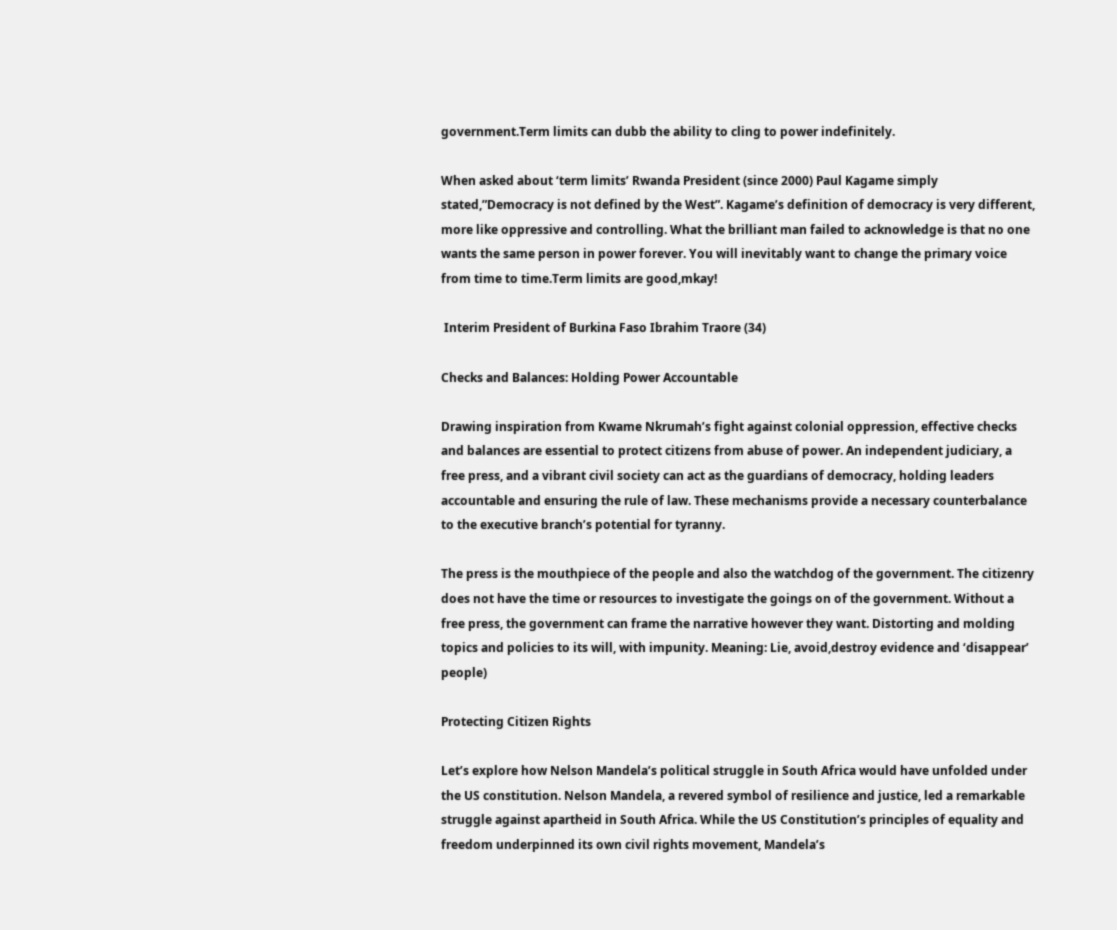government.Term limits can dubb the ability to cling to power indefinitely.

When asked about ‘term limits’ Rwanda President (since 2000) Paul Kagame simply stated,”Democracy is not defined by the West”. Kagame’s definition of democracy is very different, more like oppressive and controlling. What the brilliant man failed to acknowledge is that no one wants the same person in power forever. You will inevitably want to change the primary voice from time to time.Term limits are good,mkay!

 Interim President of Burkina Faso Ibrahim Traore (34)

Checks and Balances: Holding Power Accountable

Drawing inspiration from Kwame Nkrumah’s fight against colonial oppression, effective checks and balances are essential to protect citizens from abuse of power. An independent judiciary, a free press, and a vibrant civil society can act as the guardians of democracy, holding leaders accountable and ensuring the rule of law. These mechanisms provide a necessary counterbalance to the executive branch’s potential for tyranny.

The press is the mouthpiece of the people and also the watchdog of the government. The citizenry does not have the time or resources to investigate the goings on of the government. Without a free press, the government can frame the narrative however they want. Distorting and molding topics and policies to its will, with impunity. Meaning: Lie, avoid,destroy evidence and ‘disappear’ people)

Protecting Citizen Rights

Let’s explore how Nelson Mandela’s political struggle in South Africa would have unfolded under the US constitution. Nelson Mandela, a revered symbol of resilience and justice, led a remarkable struggle against apartheid in South Africa. While the US Constitution’s principles of equality and freedom underpinned its own civil rights movement, Mandela’s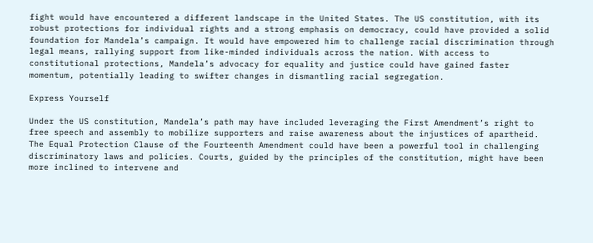fight would have encountered a different landscape in the United States. The US constitution, with its robust protections for individual rights and a strong emphasis on democracy, could have provided a solid foundation for Mandela’s campaign. It would have empowered him to challenge racial discrimination through legal means, rallying support from like-minded individuals across the nation. With access to constitutional protections, Mandela’s advocacy for equality and justice could have gained faster momentum, potentially leading to swifter changes in dismantling racial segregation.

Express Yourself

Under the US constitution, Mandela’s path may have included leveraging the First Amendment’s right to free speech and assembly to mobilize supporters and raise awareness about the injustices of apartheid. The Equal Protection Clause of the Fourteenth Amendment could have been a powerful tool in challenging discriminatory laws and policies. Courts, guided by the principles of the constitution, might have been more inclined to intervene and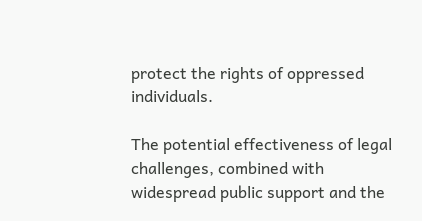protect the rights of oppressed individuals.

The potential effectiveness of legal challenges, combined with widespread public support and the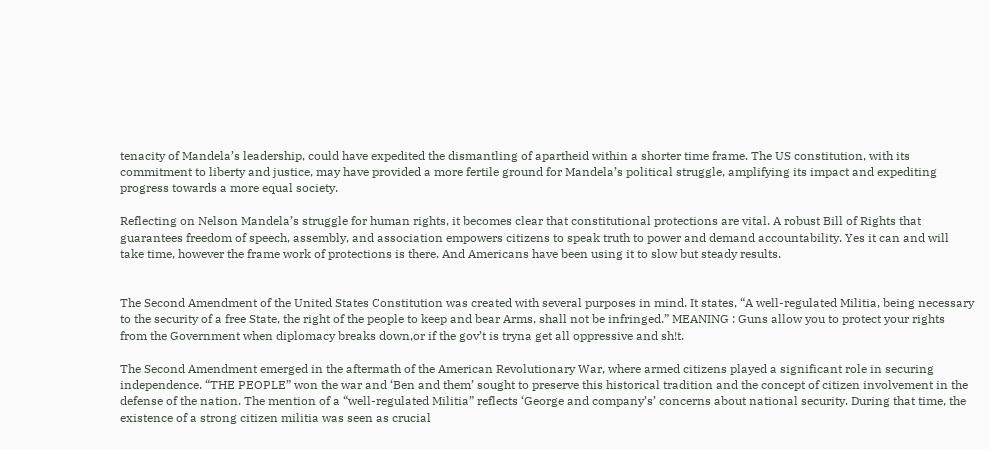tenacity of Mandela’s leadership, could have expedited the dismantling of apartheid within a shorter time frame. The US constitution, with its commitment to liberty and justice, may have provided a more fertile ground for Mandela’s political struggle, amplifying its impact and expediting progress towards a more equal society.

Reflecting on Nelson Mandela’s struggle for human rights, it becomes clear that constitutional protections are vital. A robust Bill of Rights that guarantees freedom of speech, assembly, and association empowers citizens to speak truth to power and demand accountability. Yes it can and will take time, however the frame work of protections is there. And Americans have been using it to slow but steady results.


The Second Amendment of the United States Constitution was created with several purposes in mind. It states, “A well-regulated Militia, being necessary to the security of a free State, the right of the people to keep and bear Arms, shall not be infringed.” MEANING : Guns allow you to protect your rights from the Government when diplomacy breaks down,or if the gov’t is tryna get all oppressive and sh!t.

The Second Amendment emerged in the aftermath of the American Revolutionary War, where armed citizens played a significant role in securing independence. “THE PEOPLE” won the war and ‘Ben and them’ sought to preserve this historical tradition and the concept of citizen involvement in the defense of the nation. The mention of a “well-regulated Militia” reflects ‘George and company’s’ concerns about national security. During that time, the existence of a strong citizen militia was seen as crucial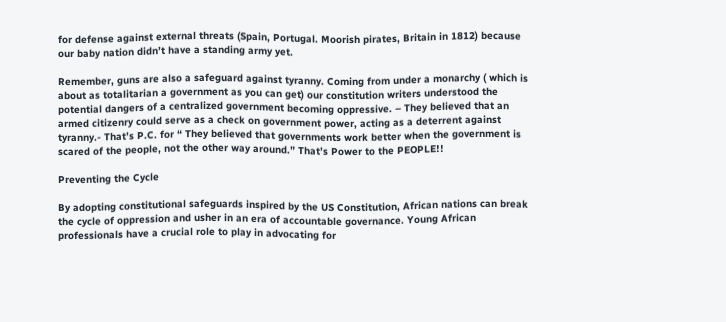for defense against external threats (Spain, Portugal. Moorish pirates, Britain in 1812) because our baby nation didn’t have a standing army yet.

Remember, guns are also a safeguard against tyranny. Coming from under a monarchy ( which is about as totalitarian a government as you can get) our constitution writers understood the potential dangers of a centralized government becoming oppressive. – They believed that an armed citizenry could serve as a check on government power, acting as a deterrent against tyranny.- That’s P.C. for “ They believed that governments work better when the government is scared of the people, not the other way around.” That’s Power to the PEOPLE!!

Preventing the Cycle

By adopting constitutional safeguards inspired by the US Constitution, African nations can break the cycle of oppression and usher in an era of accountable governance. Young African professionals have a crucial role to play in advocating for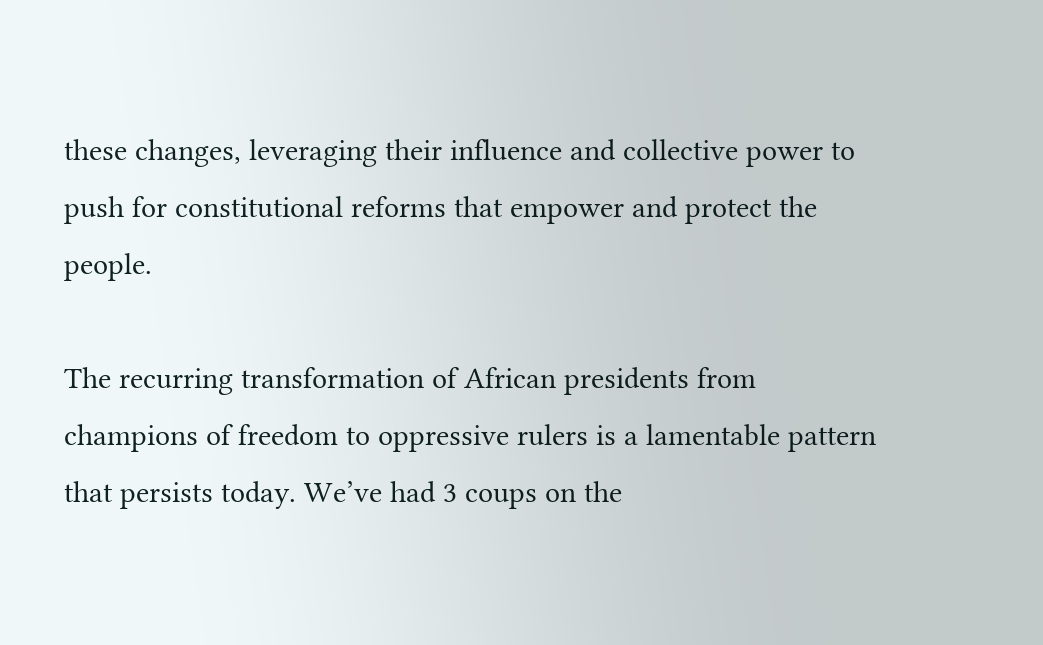these changes, leveraging their influence and collective power to push for constitutional reforms that empower and protect the people.

The recurring transformation of African presidents from champions of freedom to oppressive rulers is a lamentable pattern that persists today. We’ve had 3 coups on the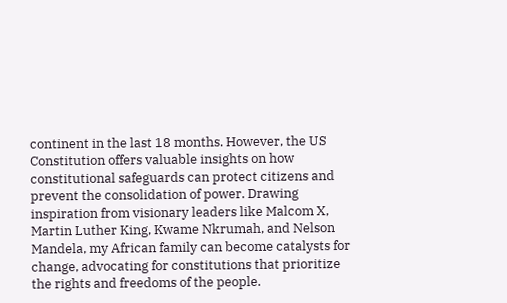continent in the last 18 months. However, the US Constitution offers valuable insights on how constitutional safeguards can protect citizens and prevent the consolidation of power. Drawing inspiration from visionary leaders like Malcom X, Martin Luther King, Kwame Nkrumah, and Nelson Mandela, my African family can become catalysts for change, advocating for constitutions that prioritize the rights and freedoms of the people.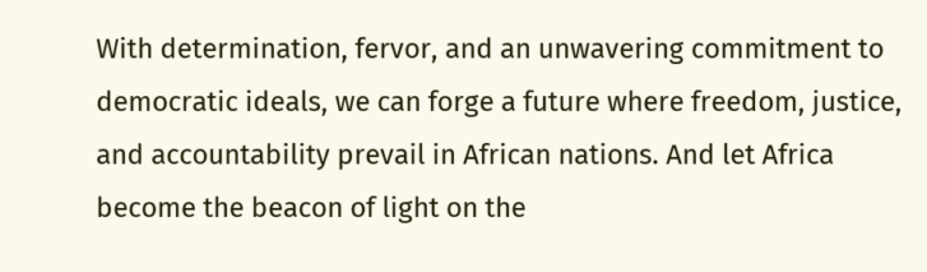With determination, fervor, and an unwavering commitment to democratic ideals, we can forge a future where freedom, justice, and accountability prevail in African nations. And let Africa become the beacon of light on the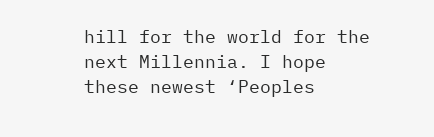hill for the world for the next Millennia. I hope these newest ‘Peoples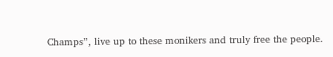Champs”, live up to these monikers and truly free the people.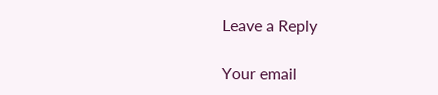Leave a Reply

Your email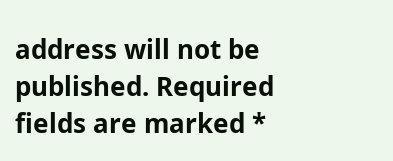address will not be published. Required fields are marked *